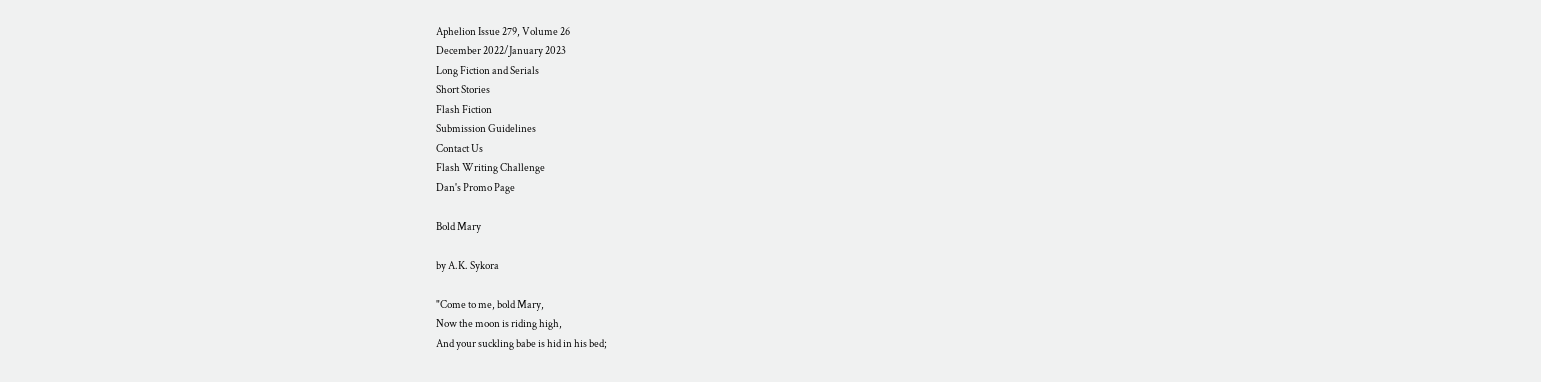Aphelion Issue 279, Volume 26
December 2022/January 2023
Long Fiction and Serials
Short Stories
Flash Fiction
Submission Guidelines
Contact Us
Flash Writing Challenge
Dan's Promo Page

Bold Mary

by A.K. Sykora

"Come to me, bold Mary,
Now the moon is riding high,
And your suckling babe is hid in his bed;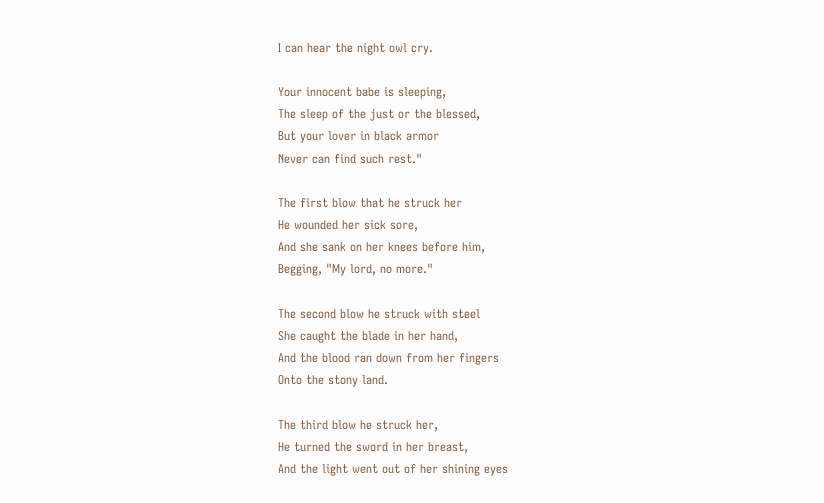I can hear the night owl cry.

Your innocent babe is sleeping,
The sleep of the just or the blessed,
But your lover in black armor
Never can find such rest."

The first blow that he struck her
He wounded her sick sore,
And she sank on her knees before him,
Begging, "My lord, no more."

The second blow he struck with steel
She caught the blade in her hand,
And the blood ran down from her fingers
Onto the stony land.

The third blow he struck her,
He turned the sword in her breast,
And the light went out of her shining eyes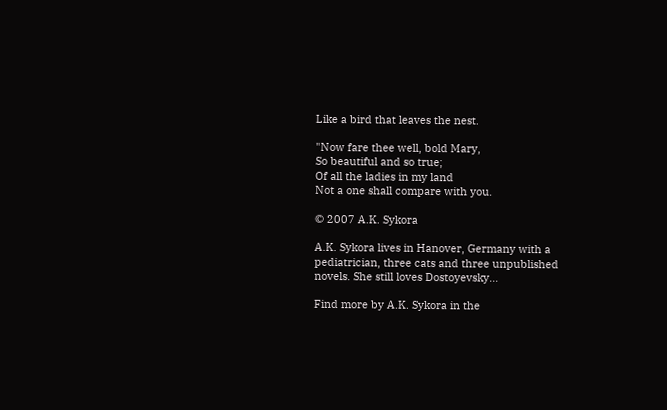Like a bird that leaves the nest.

"Now fare thee well, bold Mary,
So beautiful and so true;
Of all the ladies in my land
Not a one shall compare with you.

© 2007 A.K. Sykora

A.K. Sykora lives in Hanover, Germany with a pediatrician, three cats and three unpublished novels. She still loves Dostoyevsky...

Find more by A.K. Sykora in the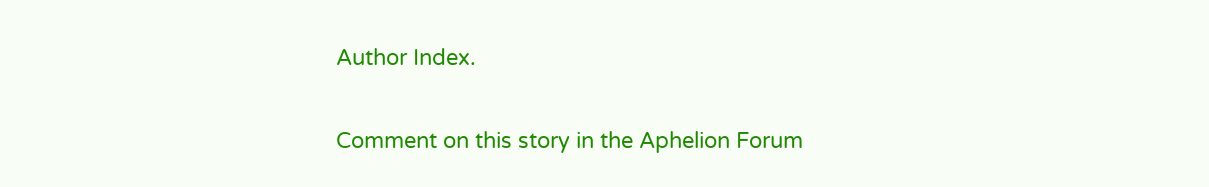Author Index.

Comment on this story in the Aphelion Forum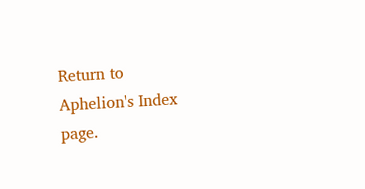Return to Aphelion's Index page.